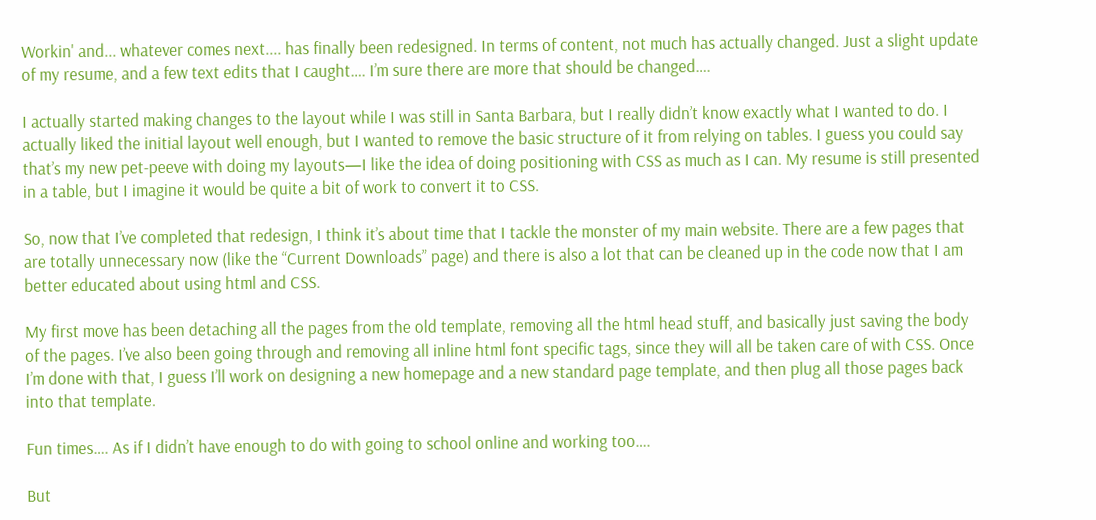Workin' and... whatever comes next.... has finally been redesigned. In terms of content, not much has actually changed. Just a slight update of my resume, and a few text edits that I caught…. I’m sure there are more that should be changed….

I actually started making changes to the layout while I was still in Santa Barbara, but I really didn’t know exactly what I wanted to do. I actually liked the initial layout well enough, but I wanted to remove the basic structure of it from relying on tables. I guess you could say that’s my new pet-peeve with doing my layouts—I like the idea of doing positioning with CSS as much as I can. My resume is still presented in a table, but I imagine it would be quite a bit of work to convert it to CSS.

So, now that I’ve completed that redesign, I think it’s about time that I tackle the monster of my main website. There are a few pages that are totally unnecessary now (like the “Current Downloads” page) and there is also a lot that can be cleaned up in the code now that I am better educated about using html and CSS.

My first move has been detaching all the pages from the old template, removing all the html head stuff, and basically just saving the body of the pages. I’ve also been going through and removing all inline html font specific tags, since they will all be taken care of with CSS. Once I’m done with that, I guess I’ll work on designing a new homepage and a new standard page template, and then plug all those pages back into that template.

Fun times…. As if I didn’t have enough to do with going to school online and working too….

But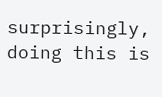surprisingly, doing this is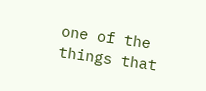one of the things that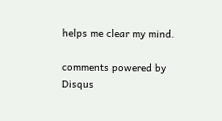helps me clear my mind.

comments powered by Disqus